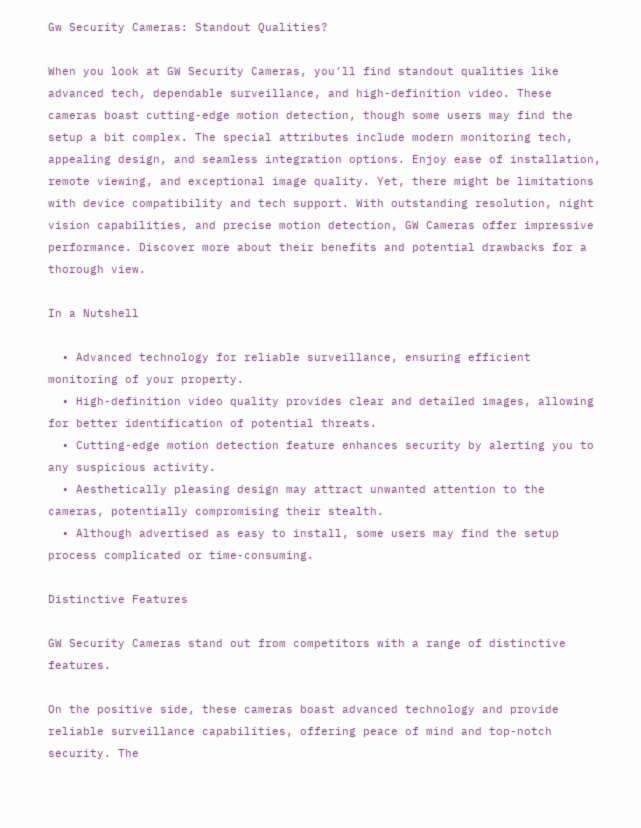Gw Security Cameras: Standout Qualities?

When you look at GW Security Cameras, you'll find standout qualities like advanced tech, dependable surveillance, and high-definition video. These cameras boast cutting-edge motion detection, though some users may find the setup a bit complex. The special attributes include modern monitoring tech, appealing design, and seamless integration options. Enjoy ease of installation, remote viewing, and exceptional image quality. Yet, there might be limitations with device compatibility and tech support. With outstanding resolution, night vision capabilities, and precise motion detection, GW Cameras offer impressive performance. Discover more about their benefits and potential drawbacks for a thorough view.

In a Nutshell

  • Advanced technology for reliable surveillance, ensuring efficient monitoring of your property.
  • High-definition video quality provides clear and detailed images, allowing for better identification of potential threats.
  • Cutting-edge motion detection feature enhances security by alerting you to any suspicious activity.
  • Aesthetically pleasing design may attract unwanted attention to the cameras, potentially compromising their stealth.
  • Although advertised as easy to install, some users may find the setup process complicated or time-consuming.

Distinctive Features

GW Security Cameras stand out from competitors with a range of distinctive features.

On the positive side, these cameras boast advanced technology and provide reliable surveillance capabilities, offering peace of mind and top-notch security. The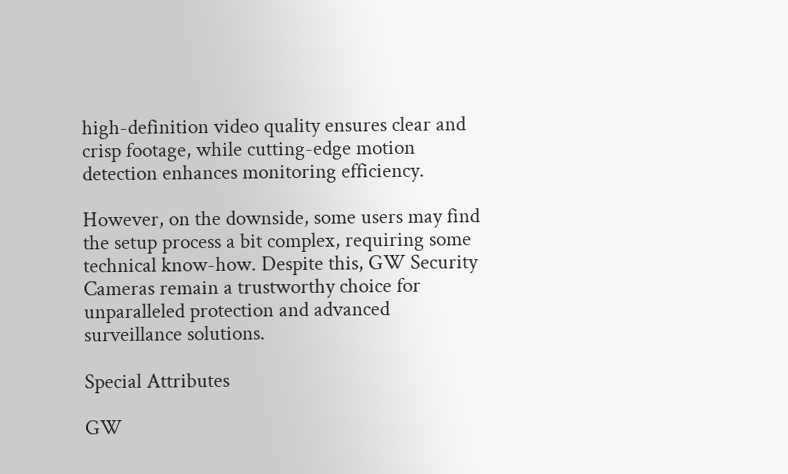high-definition video quality ensures clear and crisp footage, while cutting-edge motion detection enhances monitoring efficiency.

However, on the downside, some users may find the setup process a bit complex, requiring some technical know-how. Despite this, GW Security Cameras remain a trustworthy choice for unparalleled protection and advanced surveillance solutions.

Special Attributes

GW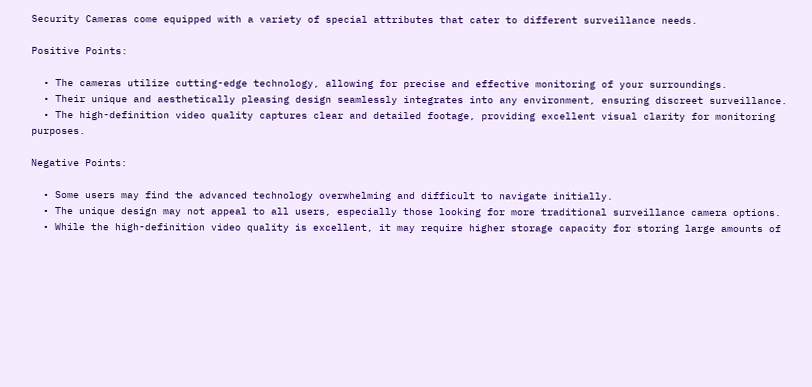Security Cameras come equipped with a variety of special attributes that cater to different surveillance needs.

Positive Points:

  • The cameras utilize cutting-edge technology, allowing for precise and effective monitoring of your surroundings.
  • Their unique and aesthetically pleasing design seamlessly integrates into any environment, ensuring discreet surveillance.
  • The high-definition video quality captures clear and detailed footage, providing excellent visual clarity for monitoring purposes.

Negative Points:

  • Some users may find the advanced technology overwhelming and difficult to navigate initially.
  • The unique design may not appeal to all users, especially those looking for more traditional surveillance camera options.
  • While the high-definition video quality is excellent, it may require higher storage capacity for storing large amounts of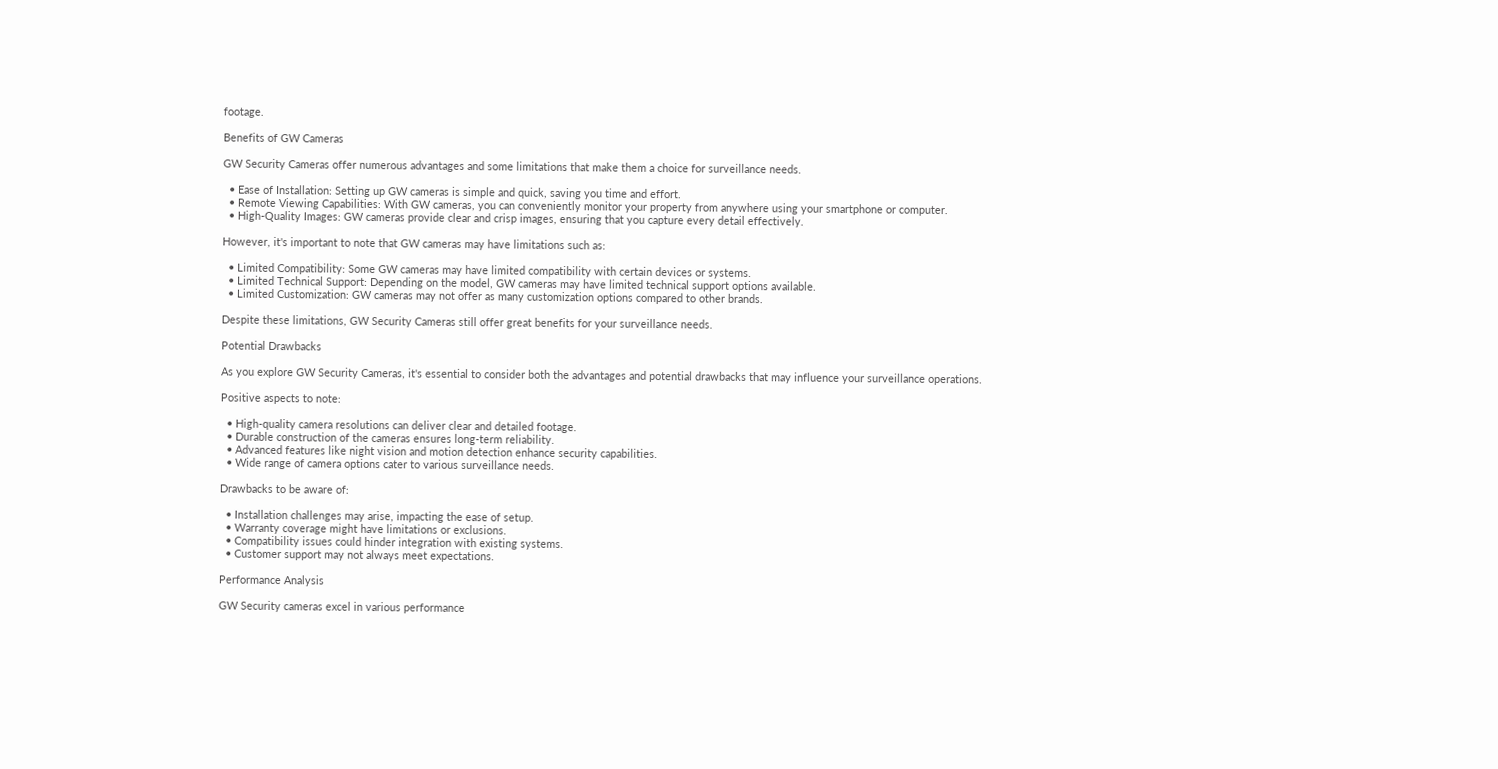footage.

Benefits of GW Cameras

GW Security Cameras offer numerous advantages and some limitations that make them a choice for surveillance needs.

  • Ease of Installation: Setting up GW cameras is simple and quick, saving you time and effort.
  • Remote Viewing Capabilities: With GW cameras, you can conveniently monitor your property from anywhere using your smartphone or computer.
  • High-Quality Images: GW cameras provide clear and crisp images, ensuring that you capture every detail effectively.

However, it's important to note that GW cameras may have limitations such as:

  • Limited Compatibility: Some GW cameras may have limited compatibility with certain devices or systems.
  • Limited Technical Support: Depending on the model, GW cameras may have limited technical support options available.
  • Limited Customization: GW cameras may not offer as many customization options compared to other brands.

Despite these limitations, GW Security Cameras still offer great benefits for your surveillance needs.

Potential Drawbacks

As you explore GW Security Cameras, it's essential to consider both the advantages and potential drawbacks that may influence your surveillance operations.

Positive aspects to note:

  • High-quality camera resolutions can deliver clear and detailed footage.
  • Durable construction of the cameras ensures long-term reliability.
  • Advanced features like night vision and motion detection enhance security capabilities.
  • Wide range of camera options cater to various surveillance needs.

Drawbacks to be aware of:

  • Installation challenges may arise, impacting the ease of setup.
  • Warranty coverage might have limitations or exclusions.
  • Compatibility issues could hinder integration with existing systems.
  • Customer support may not always meet expectations.

Performance Analysis

GW Security cameras excel in various performance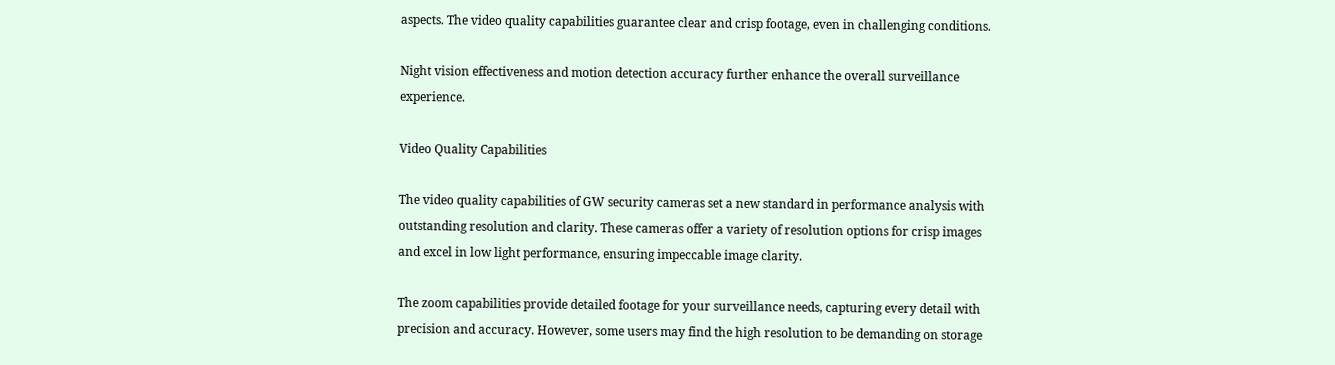aspects. The video quality capabilities guarantee clear and crisp footage, even in challenging conditions.

Night vision effectiveness and motion detection accuracy further enhance the overall surveillance experience.

Video Quality Capabilities

The video quality capabilities of GW security cameras set a new standard in performance analysis with outstanding resolution and clarity. These cameras offer a variety of resolution options for crisp images and excel in low light performance, ensuring impeccable image clarity.

The zoom capabilities provide detailed footage for your surveillance needs, capturing every detail with precision and accuracy. However, some users may find the high resolution to be demanding on storage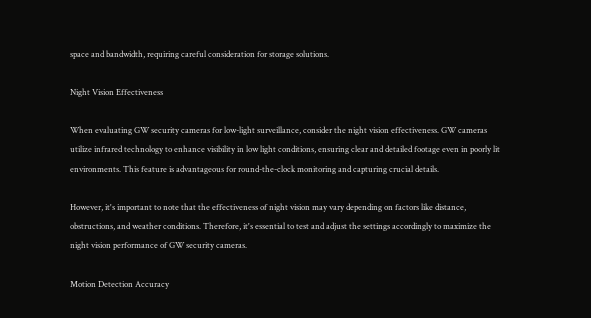space and bandwidth, requiring careful consideration for storage solutions.

Night Vision Effectiveness

When evaluating GW security cameras for low-light surveillance, consider the night vision effectiveness. GW cameras utilize infrared technology to enhance visibility in low light conditions, ensuring clear and detailed footage even in poorly lit environments. This feature is advantageous for round-the-clock monitoring and capturing crucial details.

However, it's important to note that the effectiveness of night vision may vary depending on factors like distance, obstructions, and weather conditions. Therefore, it's essential to test and adjust the settings accordingly to maximize the night vision performance of GW security cameras.

Motion Detection Accuracy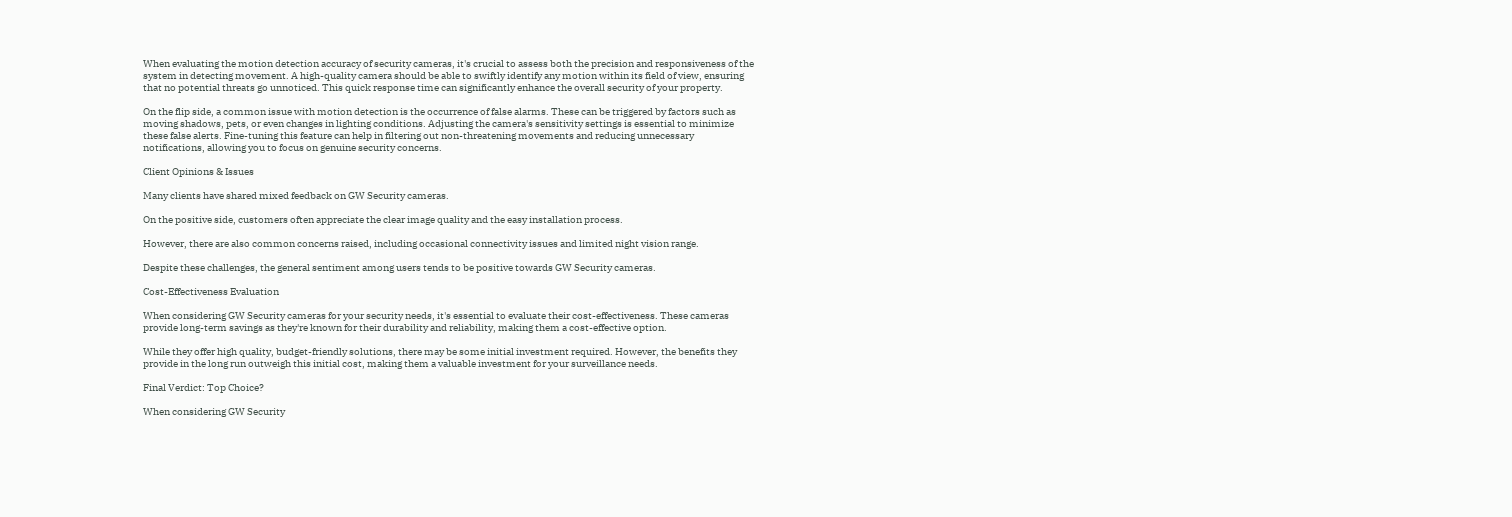When evaluating the motion detection accuracy of security cameras, it's crucial to assess both the precision and responsiveness of the system in detecting movement. A high-quality camera should be able to swiftly identify any motion within its field of view, ensuring that no potential threats go unnoticed. This quick response time can significantly enhance the overall security of your property.

On the flip side, a common issue with motion detection is the occurrence of false alarms. These can be triggered by factors such as moving shadows, pets, or even changes in lighting conditions. Adjusting the camera's sensitivity settings is essential to minimize these false alerts. Fine-tuning this feature can help in filtering out non-threatening movements and reducing unnecessary notifications, allowing you to focus on genuine security concerns.

Client Opinions & Issues

Many clients have shared mixed feedback on GW Security cameras.

On the positive side, customers often appreciate the clear image quality and the easy installation process.

However, there are also common concerns raised, including occasional connectivity issues and limited night vision range.

Despite these challenges, the general sentiment among users tends to be positive towards GW Security cameras.

Cost-Effectiveness Evaluation

When considering GW Security cameras for your security needs, it's essential to evaluate their cost-effectiveness. These cameras provide long-term savings as they're known for their durability and reliability, making them a cost-effective option.

While they offer high quality, budget-friendly solutions, there may be some initial investment required. However, the benefits they provide in the long run outweigh this initial cost, making them a valuable investment for your surveillance needs.

Final Verdict: Top Choice?

When considering GW Security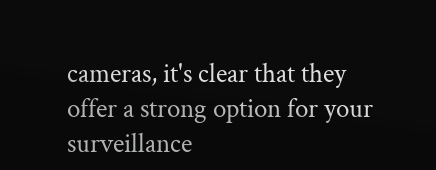cameras, it's clear that they offer a strong option for your surveillance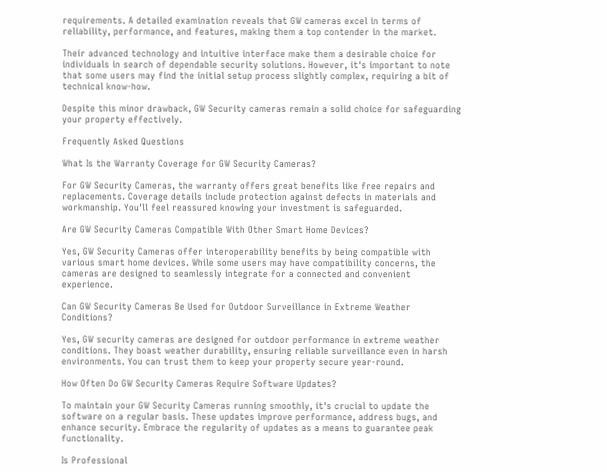requirements. A detailed examination reveals that GW cameras excel in terms of reliability, performance, and features, making them a top contender in the market.

Their advanced technology and intuitive interface make them a desirable choice for individuals in search of dependable security solutions. However, it's important to note that some users may find the initial setup process slightly complex, requiring a bit of technical know-how.

Despite this minor drawback, GW Security cameras remain a solid choice for safeguarding your property effectively.

Frequently Asked Questions

What Is the Warranty Coverage for GW Security Cameras?

For GW Security Cameras, the warranty offers great benefits like free repairs and replacements. Coverage details include protection against defects in materials and workmanship. You'll feel reassured knowing your investment is safeguarded.

Are GW Security Cameras Compatible With Other Smart Home Devices?

Yes, GW Security Cameras offer interoperability benefits by being compatible with various smart home devices. While some users may have compatibility concerns, the cameras are designed to seamlessly integrate for a connected and convenient experience.

Can GW Security Cameras Be Used for Outdoor Surveillance in Extreme Weather Conditions?

Yes, GW security cameras are designed for outdoor performance in extreme weather conditions. They boast weather durability, ensuring reliable surveillance even in harsh environments. You can trust them to keep your property secure year-round.

How Often Do GW Security Cameras Require Software Updates?

To maintain your GW Security Cameras running smoothly, it's crucial to update the software on a regular basis. These updates improve performance, address bugs, and enhance security. Embrace the regularity of updates as a means to guarantee peak functionality.

Is Professional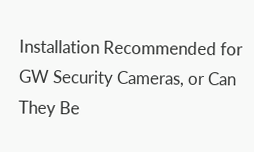Installation Recommended for GW Security Cameras, or Can They Be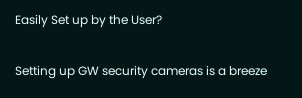Easily Set up by the User?

Setting up GW security cameras is a breeze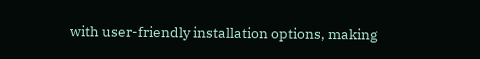with user-friendly installation options, making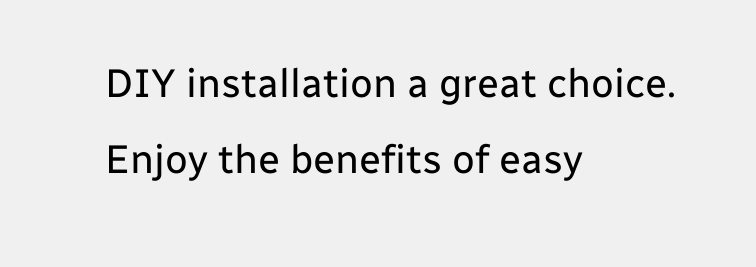DIY installation a great choice. Enjoy the benefits of easy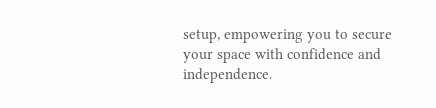setup, empowering you to secure your space with confidence and independence.